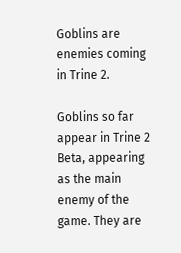Goblins are enemies coming in Trine 2.

Goblins so far appear in Trine 2 Beta, appearing as the main enemy of the game. They are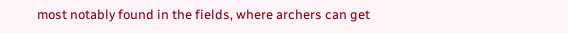most notably found in the fields, where archers can get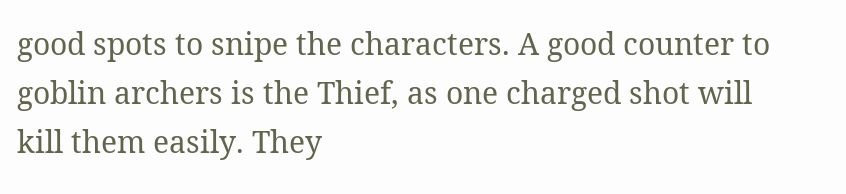good spots to snipe the characters. A good counter to goblin archers is the Thief, as one charged shot will kill them easily. They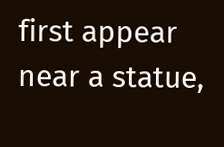first appear near a statue,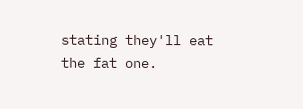stating they'll eat the fat one.